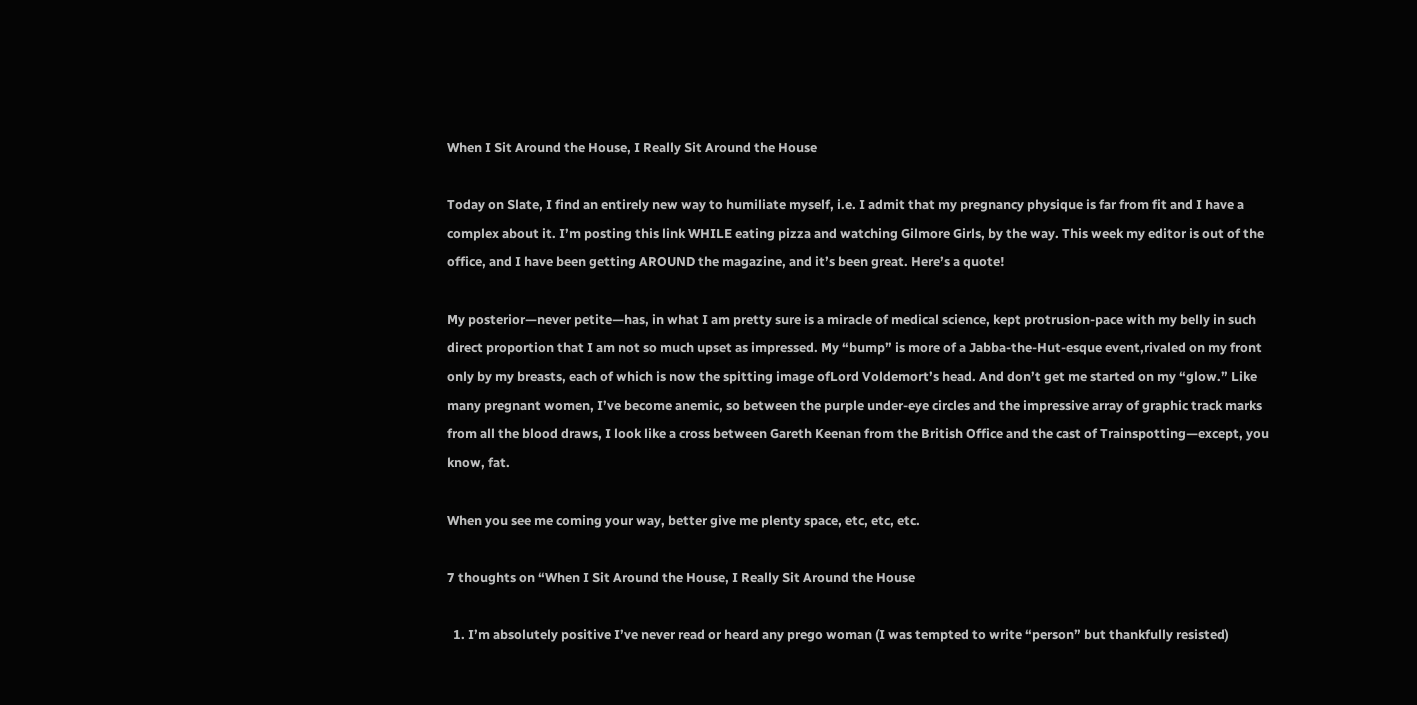When I Sit Around the House, I Really Sit Around the House

Today on Slate, I find an entirely new way to humiliate myself, i.e. I admit that my pregnancy physique is far from fit and I have a complex about it. I’m posting this link WHILE eating pizza and watching Gilmore Girls, by the way. This week my editor is out of the office, and I have been getting AROUND the magazine, and it’s been great. Here’s a quote!

My posterior—never petite—has, in what I am pretty sure is a miracle of medical science, kept protrusion-pace with my belly in such direct proportion that I am not so much upset as impressed. My “bump” is more of a Jabba-the-Hut-esque event,rivaled on my front only by my breasts, each of which is now the spitting image ofLord Voldemort’s head. And don’t get me started on my “glow.” Like many pregnant women, I’ve become anemic, so between the purple under-eye circles and the impressive array of graphic track marks from all the blood draws, I look like a cross between Gareth Keenan from the British Office and the cast of Trainspotting—except, you know, fat.

When you see me coming your way, better give me plenty space, etc, etc, etc.

7 thoughts on “When I Sit Around the House, I Really Sit Around the House

  1. I’m absolutely positive I’ve never read or heard any prego woman (I was tempted to write “person” but thankfully resisted)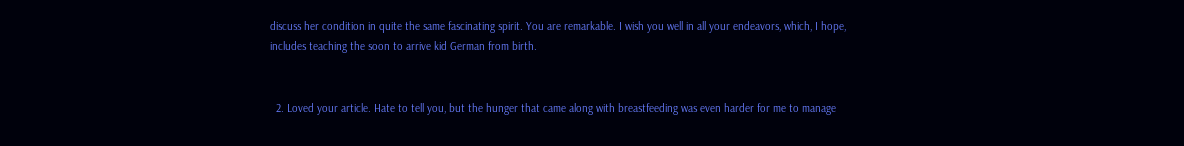discuss her condition in quite the same fascinating spirit. You are remarkable. I wish you well in all your endeavors, which, I hope, includes teaching the soon to arrive kid German from birth.


  2. Loved your article. Hate to tell you, but the hunger that came along with breastfeeding was even harder for me to manage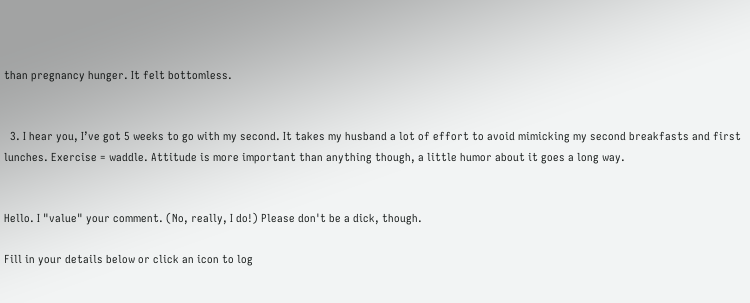than pregnancy hunger. It felt bottomless.


  3. I hear you, I’ve got 5 weeks to go with my second. It takes my husband a lot of effort to avoid mimicking my second breakfasts and first lunches. Exercise = waddle. Attitude is more important than anything though, a little humor about it goes a long way.


Hello. I "value" your comment. (No, really, I do!) Please don't be a dick, though.

Fill in your details below or click an icon to log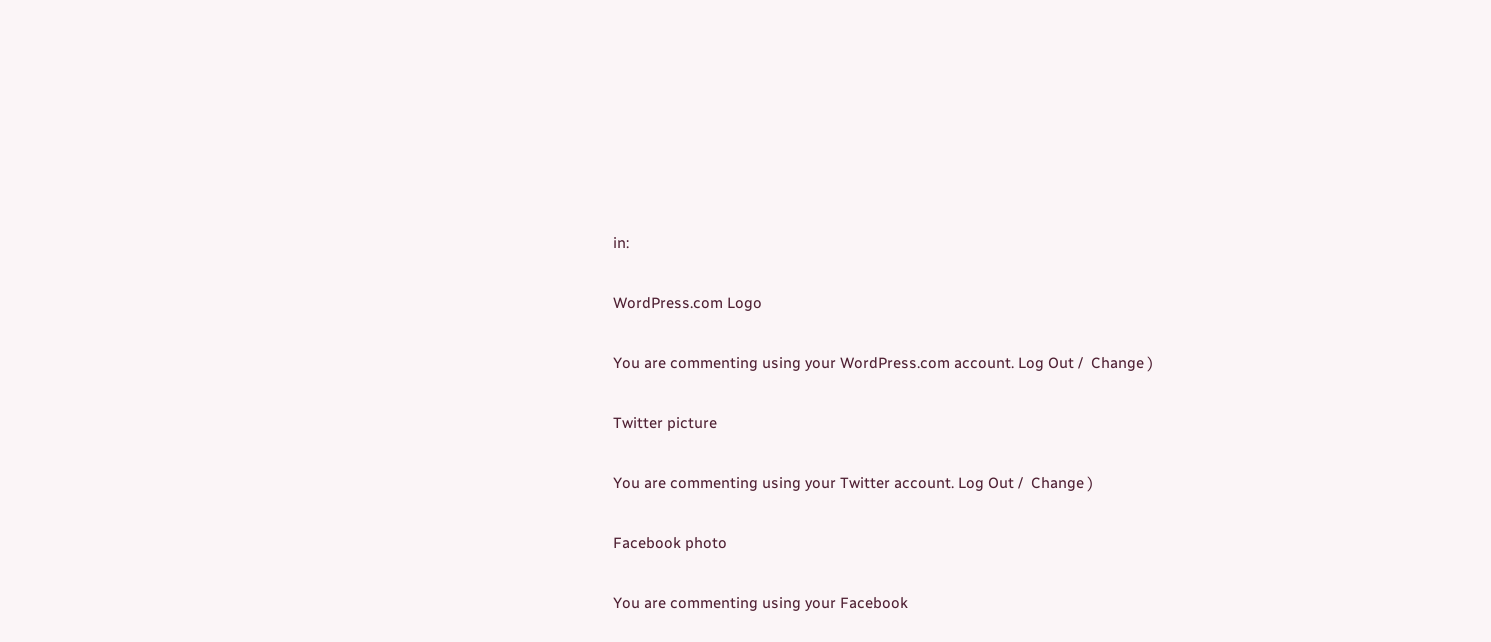in:

WordPress.com Logo

You are commenting using your WordPress.com account. Log Out /  Change )

Twitter picture

You are commenting using your Twitter account. Log Out /  Change )

Facebook photo

You are commenting using your Facebook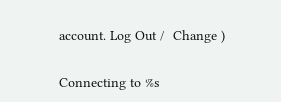account. Log Out /  Change )

Connecting to %s